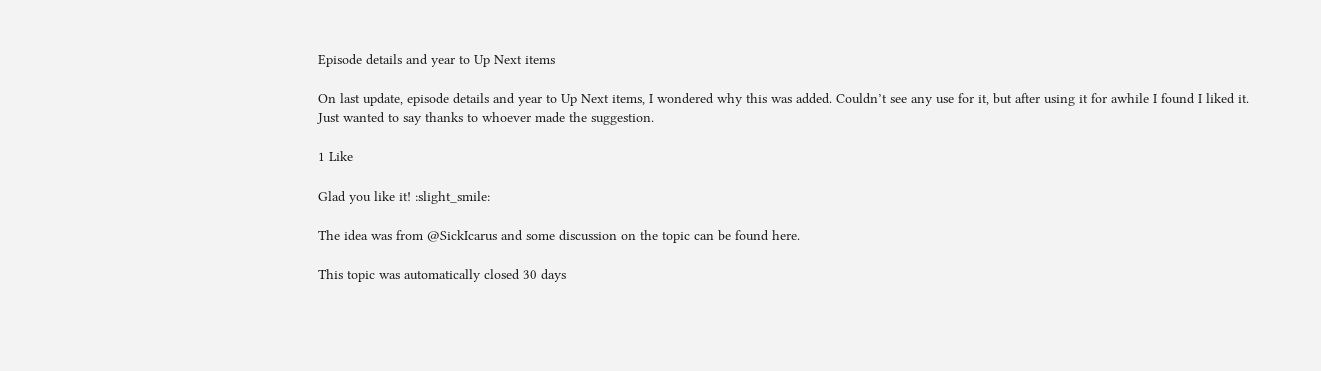Episode details and year to Up Next items

On last update, episode details and year to Up Next items, I wondered why this was added. Couldn’t see any use for it, but after using it for awhile I found I liked it.
Just wanted to say thanks to whoever made the suggestion.

1 Like

Glad you like it! :slight_smile:

The idea was from @SickIcarus and some discussion on the topic can be found here.

This topic was automatically closed 30 days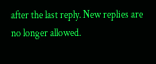after the last reply. New replies are no longer allowed.